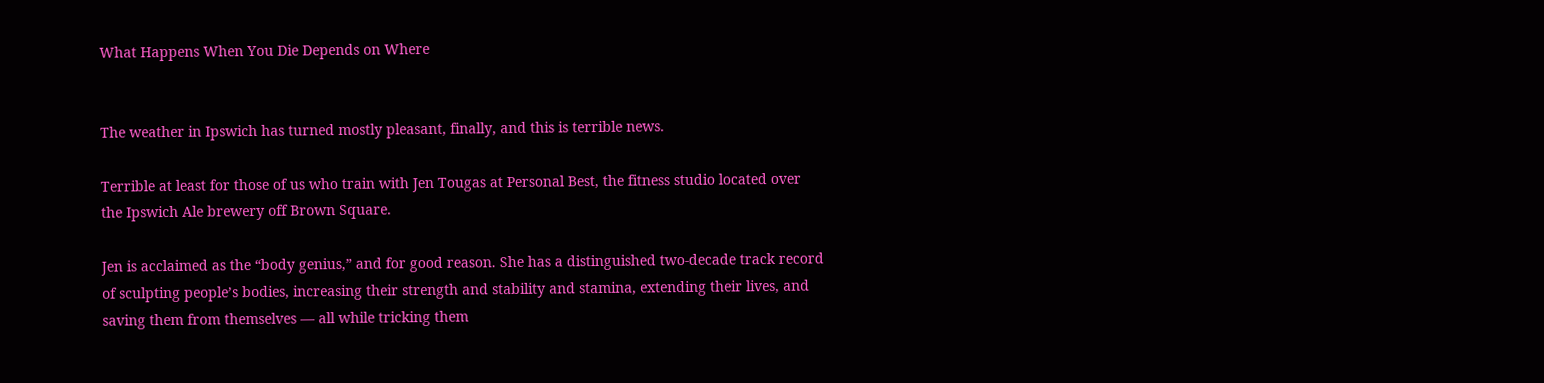What Happens When You Die Depends on Where


The weather in Ipswich has turned mostly pleasant, finally, and this is terrible news.

Terrible at least for those of us who train with Jen Tougas at Personal Best, the fitness studio located over the Ipswich Ale brewery off Brown Square.

Jen is acclaimed as the “body genius,” and for good reason. She has a distinguished two-decade track record of sculpting people’s bodies, increasing their strength and stability and stamina, extending their lives, and saving them from themselves — all while tricking them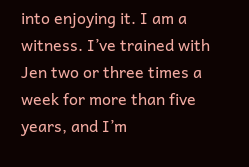into enjoying it. I am a witness. I’ve trained with Jen two or three times a week for more than five years, and I’m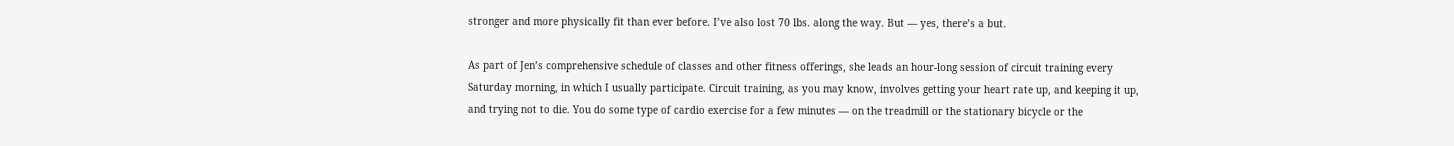stronger and more physically fit than ever before. I’ve also lost 70 lbs. along the way. But — yes, there’s a but.

As part of Jen’s comprehensive schedule of classes and other fitness offerings, she leads an hour-long session of circuit training every Saturday morning, in which I usually participate. Circuit training, as you may know, involves getting your heart rate up, and keeping it up, and trying not to die. You do some type of cardio exercise for a few minutes — on the treadmill or the stationary bicycle or the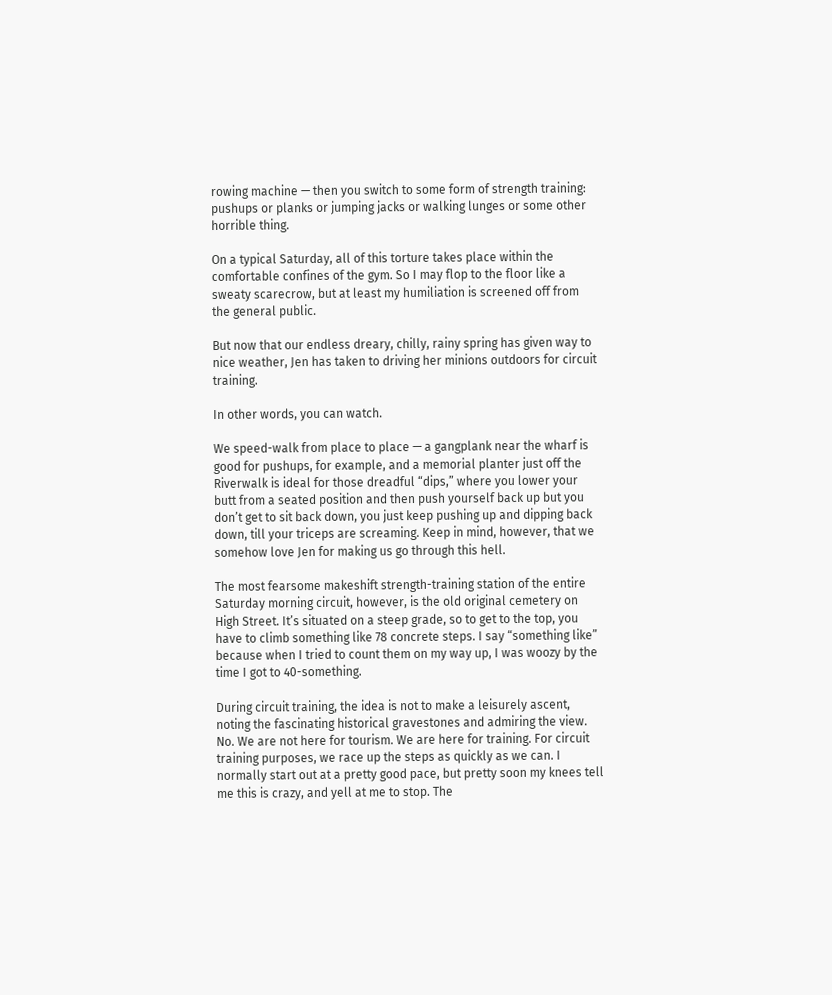rowing machine — then you switch to some form of strength training: pushups or planks or jumping jacks or walking lunges or some other horrible thing.

On a typical Saturday, all of this torture takes place within the comfortable confines of the gym. So I may flop to the floor like a sweaty scarecrow, but at least my humiliation is screened off from the general public.

But now that our endless dreary, chilly, rainy spring has given way to nice weather, Jen has taken to driving her minions outdoors for circuit training.

In other words, you can watch.

We speed-walk from place to place — a gangplank near the wharf is good for pushups, for example, and a memorial planter just off the Riverwalk is ideal for those dreadful “dips,” where you lower your butt from a seated position and then push yourself back up but you don’t get to sit back down, you just keep pushing up and dipping back down, till your triceps are screaming. Keep in mind, however, that we somehow love Jen for making us go through this hell.

The most fearsome makeshift strength-training station of the entire Saturday morning circuit, however, is the old original cemetery on High Street. It’s situated on a steep grade, so to get to the top, you have to climb something like 78 concrete steps. I say “something like” because when I tried to count them on my way up, I was woozy by the time I got to 40-something.

During circuit training, the idea is not to make a leisurely ascent, noting the fascinating historical gravestones and admiring the view. No. We are not here for tourism. We are here for training. For circuit training purposes, we race up the steps as quickly as we can. I normally start out at a pretty good pace, but pretty soon my knees tell me this is crazy, and yell at me to stop. The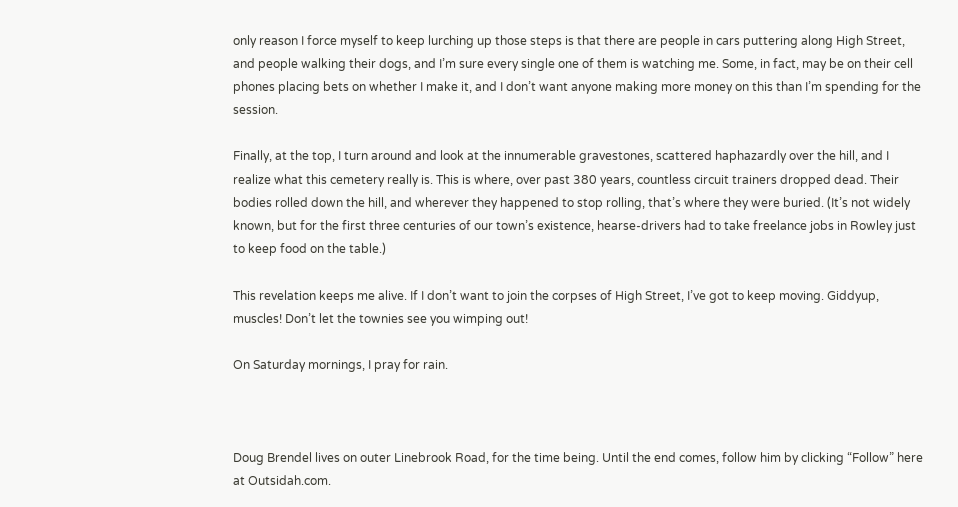only reason I force myself to keep lurching up those steps is that there are people in cars puttering along High Street, and people walking their dogs, and I’m sure every single one of them is watching me. Some, in fact, may be on their cell phones placing bets on whether I make it, and I don’t want anyone making more money on this than I’m spending for the session.

Finally, at the top, I turn around and look at the innumerable gravestones, scattered haphazardly over the hill, and I realize what this cemetery really is. This is where, over past 380 years, countless circuit trainers dropped dead. Their bodies rolled down the hill, and wherever they happened to stop rolling, that’s where they were buried. (It’s not widely known, but for the first three centuries of our town’s existence, hearse-drivers had to take freelance jobs in Rowley just to keep food on the table.)

This revelation keeps me alive. If I don’t want to join the corpses of High Street, I’ve got to keep moving. Giddyup, muscles! Don’t let the townies see you wimping out!

On Saturday mornings, I pray for rain.



Doug Brendel lives on outer Linebrook Road, for the time being. Until the end comes, follow him by clicking “Follow” here at Outsidah.com.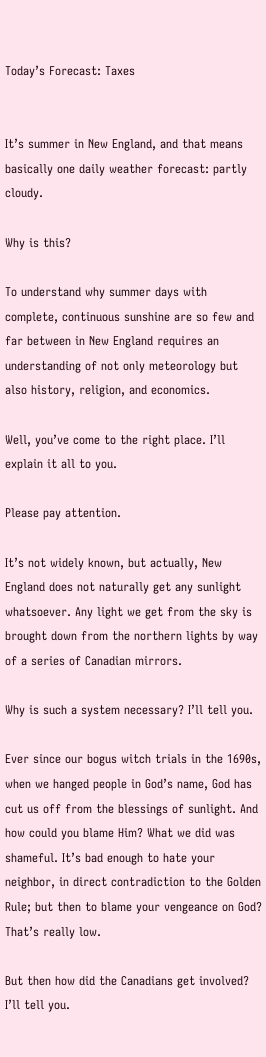Today’s Forecast: Taxes


It’s summer in New England, and that means basically one daily weather forecast: partly cloudy.

Why is this?

To understand why summer days with complete, continuous sunshine are so few and far between in New England requires an understanding of not only meteorology but also history, religion, and economics.

Well, you’ve come to the right place. I’ll explain it all to you.

Please pay attention.

It’s not widely known, but actually, New England does not naturally get any sunlight whatsoever. Any light we get from the sky is brought down from the northern lights by way of a series of Canadian mirrors.

Why is such a system necessary? I’ll tell you.

Ever since our bogus witch trials in the 1690s, when we hanged people in God’s name, God has cut us off from the blessings of sunlight. And how could you blame Him? What we did was shameful. It’s bad enough to hate your neighbor, in direct contradiction to the Golden Rule; but then to blame your vengeance on God? That’s really low.

But then how did the Canadians get involved? I’ll tell you.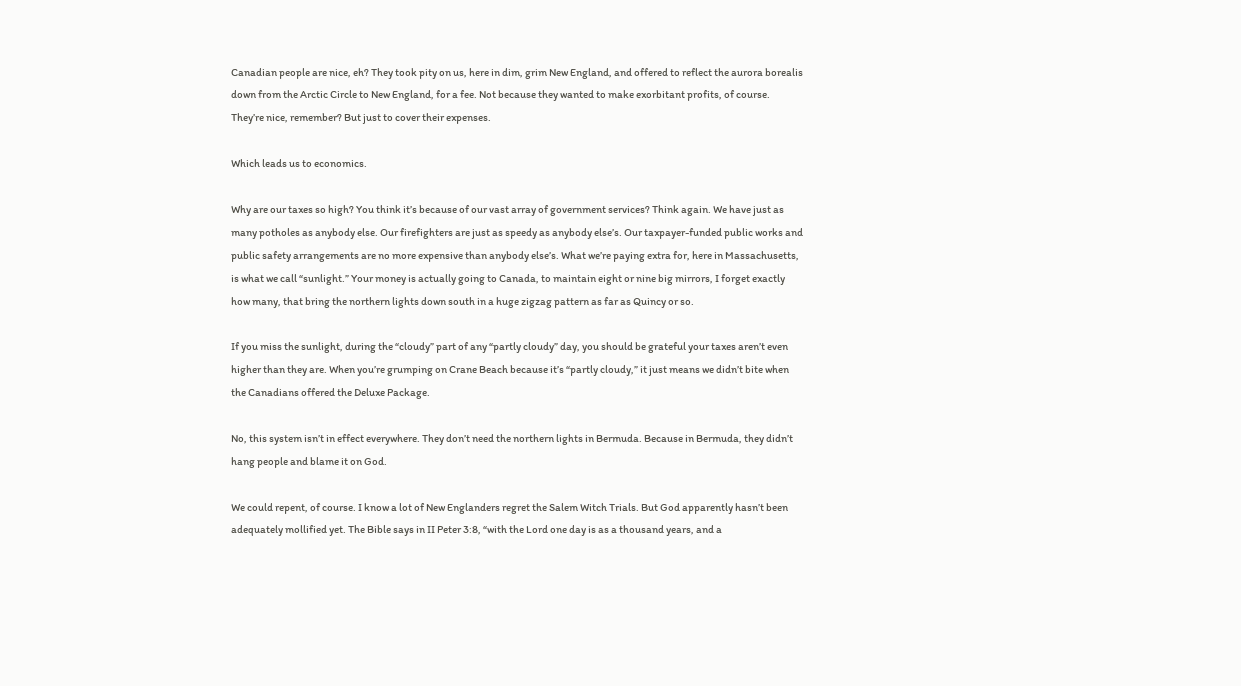Canadian people are nice, eh? They took pity on us, here in dim, grim New England, and offered to reflect the aurora borealis down from the Arctic Circle to New England, for a fee. Not because they wanted to make exorbitant profits, of course. They’re nice, remember? But just to cover their expenses.

Which leads us to economics.

Why are our taxes so high? You think it’s because of our vast array of government services? Think again. We have just as many potholes as anybody else. Our firefighters are just as speedy as anybody else’s. Our taxpayer-funded public works and public safety arrangements are no more expensive than anybody else’s. What we’re paying extra for, here in Massachusetts, is what we call “sunlight.” Your money is actually going to Canada, to maintain eight or nine big mirrors, I forget exactly how many, that bring the northern lights down south in a huge zigzag pattern as far as Quincy or so.

If you miss the sunlight, during the “cloudy” part of any “partly cloudy” day, you should be grateful your taxes aren’t even higher than they are. When you’re grumping on Crane Beach because it’s “partly cloudy,” it just means we didn’t bite when the Canadians offered the Deluxe Package.

No, this system isn’t in effect everywhere. They don’t need the northern lights in Bermuda. Because in Bermuda, they didn’t hang people and blame it on God.

We could repent, of course. I know a lot of New Englanders regret the Salem Witch Trials. But God apparently hasn’t been adequately mollified yet. The Bible says in II Peter 3:8, “with the Lord one day is as a thousand years, and a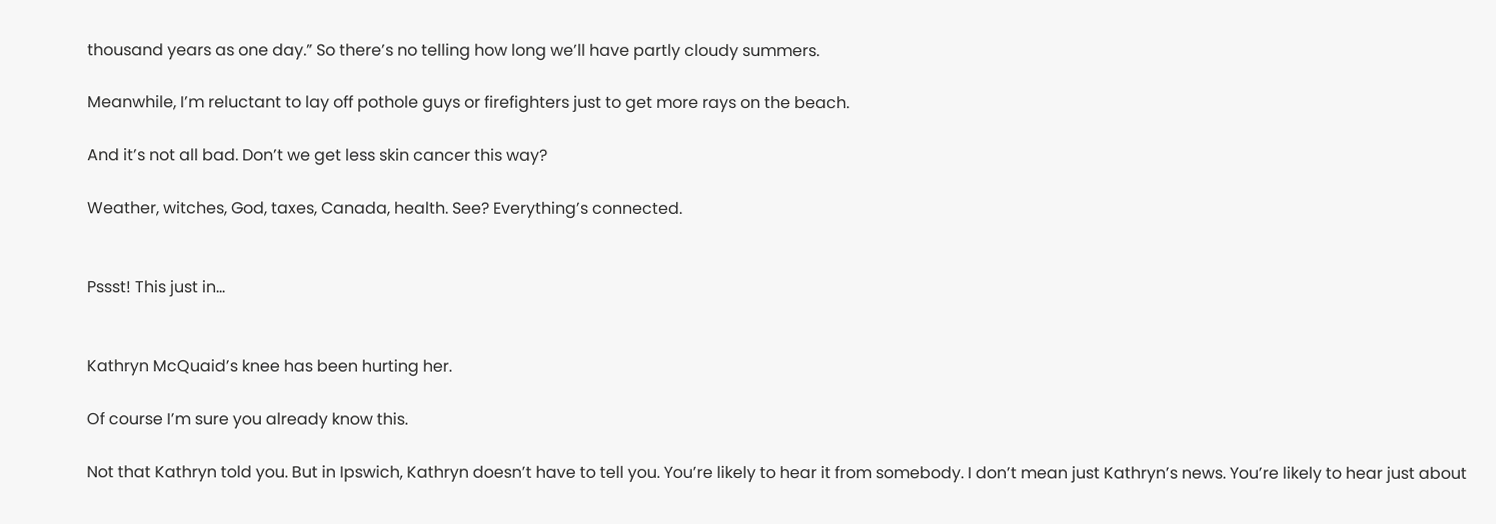thousand years as one day.” So there’s no telling how long we’ll have partly cloudy summers.

Meanwhile, I’m reluctant to lay off pothole guys or firefighters just to get more rays on the beach.

And it’s not all bad. Don’t we get less skin cancer this way?

Weather, witches, God, taxes, Canada, health. See? Everything’s connected.


Pssst! This just in…


Kathryn McQuaid’s knee has been hurting her.

Of course I’m sure you already know this.

Not that Kathryn told you. But in Ipswich, Kathryn doesn’t have to tell you. You’re likely to hear it from somebody. I don’t mean just Kathryn’s news. You’re likely to hear just about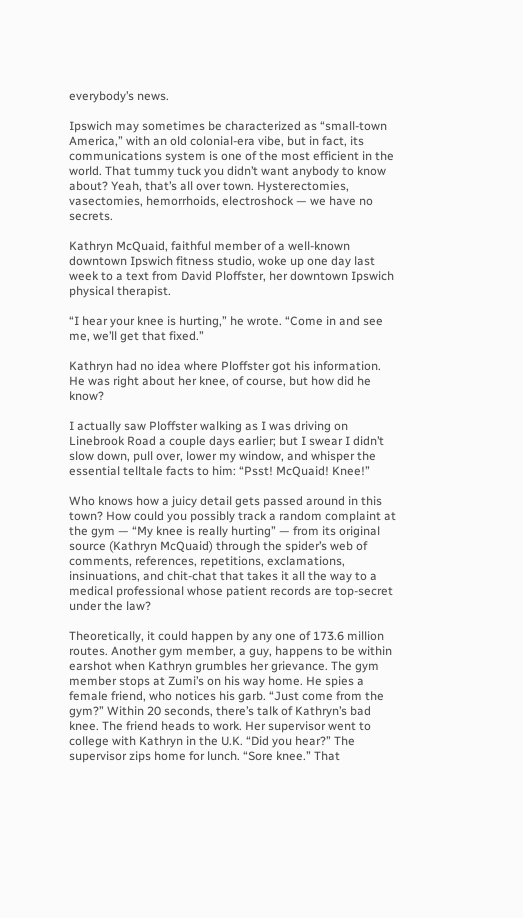everybody’s news.

Ipswich may sometimes be characterized as “small-town America,” with an old colonial-era vibe, but in fact, its communications system is one of the most efficient in the world. That tummy tuck you didn’t want anybody to know about? Yeah, that’s all over town. Hysterectomies, vasectomies, hemorrhoids, electroshock — we have no secrets.

Kathryn McQuaid, faithful member of a well-known downtown Ipswich fitness studio, woke up one day last week to a text from David Ploffster, her downtown Ipswich physical therapist.

“I hear your knee is hurting,” he wrote. “Come in and see me, we’ll get that fixed.”

Kathryn had no idea where Ploffster got his information. He was right about her knee, of course, but how did he know?

I actually saw Ploffster walking as I was driving on Linebrook Road a couple days earlier; but I swear I didn’t slow down, pull over, lower my window, and whisper the essential telltale facts to him: “Psst! McQuaid! Knee!”

Who knows how a juicy detail gets passed around in this town? How could you possibly track a random complaint at the gym — “My knee is really hurting” — from its original source (Kathryn McQuaid) through the spider’s web of comments, references, repetitions, exclamations, insinuations, and chit-chat that takes it all the way to a medical professional whose patient records are top-secret under the law?

Theoretically, it could happen by any one of 173.6 million routes. Another gym member, a guy, happens to be within earshot when Kathryn grumbles her grievance. The gym member stops at Zumi’s on his way home. He spies a female friend, who notices his garb. “Just come from the gym?” Within 20 seconds, there’s talk of Kathryn’s bad knee. The friend heads to work. Her supervisor went to college with Kathryn in the U.K. “Did you hear?” The supervisor zips home for lunch. “Sore knee.” That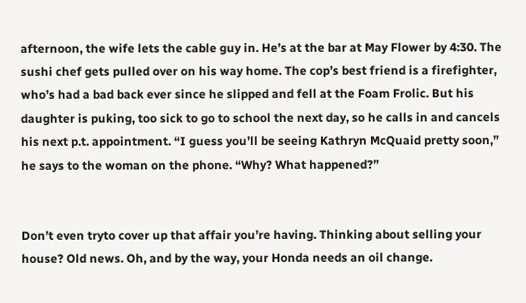afternoon, the wife lets the cable guy in. He’s at the bar at May Flower by 4:30. The sushi chef gets pulled over on his way home. The cop’s best friend is a firefighter, who’s had a bad back ever since he slipped and fell at the Foam Frolic. But his daughter is puking, too sick to go to school the next day, so he calls in and cancels his next p.t. appointment. “I guess you’ll be seeing Kathryn McQuaid pretty soon,” he says to the woman on the phone. “Why? What happened?”


Don’t even tryto cover up that affair you’re having. Thinking about selling your house? Old news. Oh, and by the way, your Honda needs an oil change.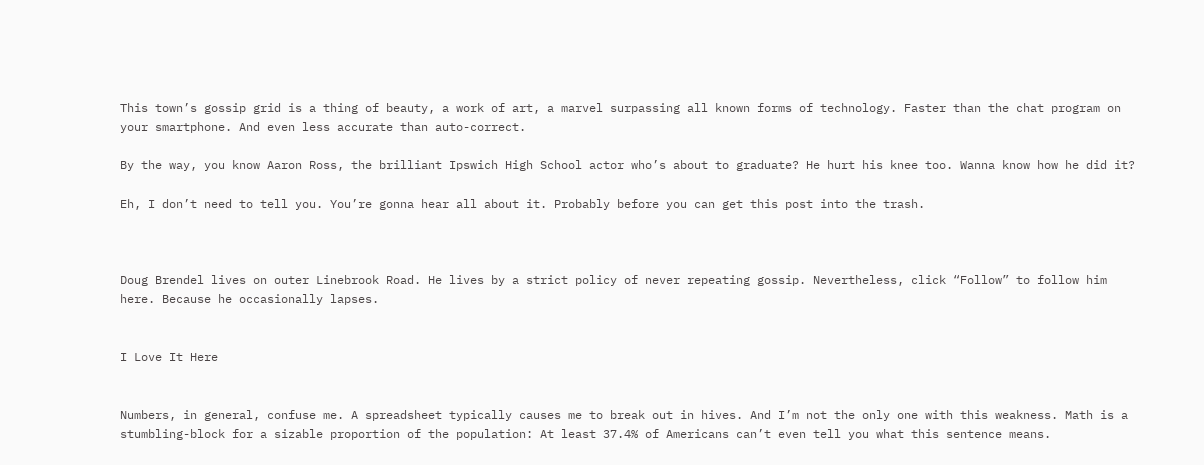This town’s gossip grid is a thing of beauty, a work of art, a marvel surpassing all known forms of technology. Faster than the chat program on your smartphone. And even less accurate than auto-correct.

By the way, you know Aaron Ross, the brilliant Ipswich High School actor who’s about to graduate? He hurt his knee too. Wanna know how he did it?

Eh, I don’t need to tell you. You’re gonna hear all about it. Probably before you can get this post into the trash.



Doug Brendel lives on outer Linebrook Road. He lives by a strict policy of never repeating gossip. Nevertheless, click “Follow” to follow him here. Because he occasionally lapses.


I Love It Here


Numbers, in general, confuse me. A spreadsheet typically causes me to break out in hives. And I’m not the only one with this weakness. Math is a stumbling-block for a sizable proportion of the population: At least 37.4% of Americans can’t even tell you what this sentence means.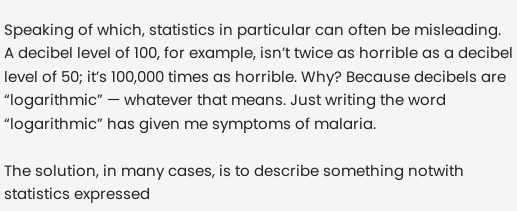Speaking of which, statistics in particular can often be misleading. A decibel level of 100, for example, isn’t twice as horrible as a decibel level of 50; it’s 100,000 times as horrible. Why? Because decibels are “logarithmic” — whatever that means. Just writing the word “logarithmic” has given me symptoms of malaria.

The solution, in many cases, is to describe something notwith statistics expressed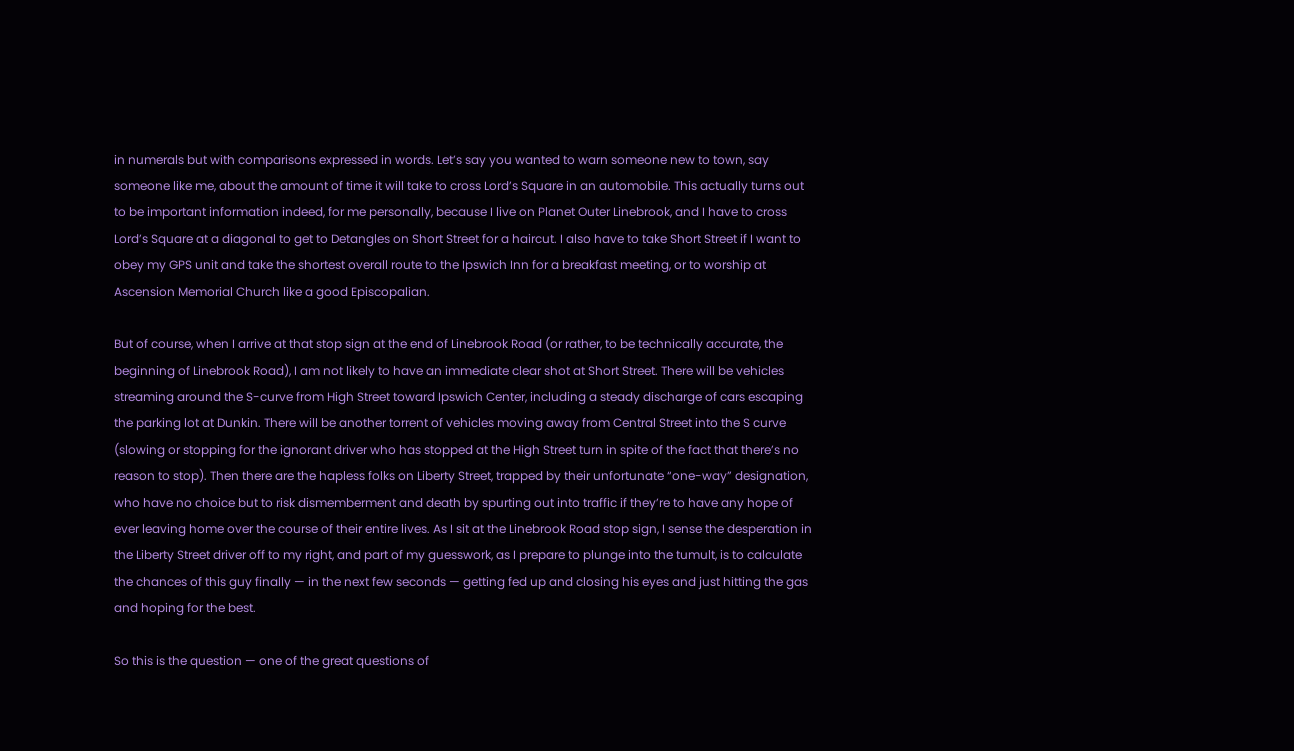in numerals but with comparisons expressed in words. Let’s say you wanted to warn someone new to town, say someone like me, about the amount of time it will take to cross Lord’s Square in an automobile. This actually turns out to be important information indeed, for me personally, because I live on Planet Outer Linebrook, and I have to cross Lord’s Square at a diagonal to get to Detangles on Short Street for a haircut. I also have to take Short Street if I want to obey my GPS unit and take the shortest overall route to the Ipswich Inn for a breakfast meeting, or to worship at Ascension Memorial Church like a good Episcopalian.

But of course, when I arrive at that stop sign at the end of Linebrook Road (or rather, to be technically accurate, the beginning of Linebrook Road), I am not likely to have an immediate clear shot at Short Street. There will be vehicles streaming around the S-curve from High Street toward Ipswich Center, including a steady discharge of cars escaping the parking lot at Dunkin. There will be another torrent of vehicles moving away from Central Street into the S curve (slowing or stopping for the ignorant driver who has stopped at the High Street turn in spite of the fact that there’s no reason to stop). Then there are the hapless folks on Liberty Street, trapped by their unfortunate “one-way” designation, who have no choice but to risk dismemberment and death by spurting out into traffic if they’re to have any hope of ever leaving home over the course of their entire lives. As I sit at the Linebrook Road stop sign, I sense the desperation in the Liberty Street driver off to my right, and part of my guesswork, as I prepare to plunge into the tumult, is to calculate the chances of this guy finally — in the next few seconds — getting fed up and closing his eyes and just hitting the gas and hoping for the best.

So this is the question — one of the great questions of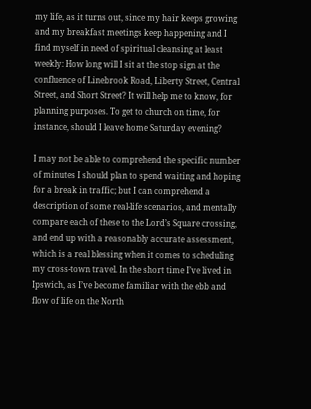my life, as it turns out, since my hair keeps growing and my breakfast meetings keep happening and I find myself in need of spiritual cleansing at least weekly: How long will I sit at the stop sign at the confluence of Linebrook Road, Liberty Street, Central Street, and Short Street? It will help me to know, for planning purposes. To get to church on time, for instance, should I leave home Saturday evening?

I may not be able to comprehend the specific number of minutes I should plan to spend waiting and hoping for a break in traffic; but I can comprehend a description of some real-life scenarios, and mentally compare each of these to the Lord’s Square crossing, and end up with a reasonably accurate assessment, which is a real blessing when it comes to scheduling my cross-town travel. In the short time I’ve lived in Ipswich, as I’ve become familiar with the ebb and flow of life on the North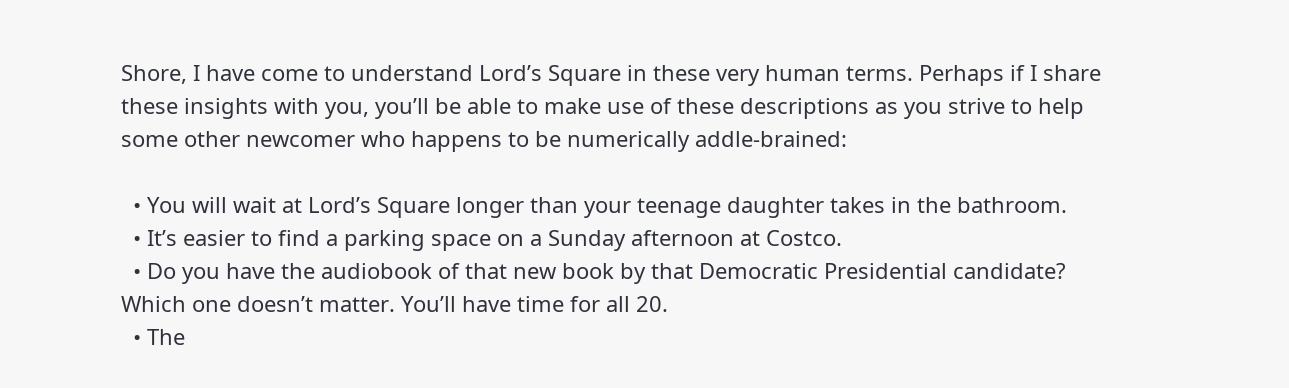Shore, I have come to understand Lord’s Square in these very human terms. Perhaps if I share these insights with you, you’ll be able to make use of these descriptions as you strive to help some other newcomer who happens to be numerically addle-brained:

  • You will wait at Lord’s Square longer than your teenage daughter takes in the bathroom.
  • It’s easier to find a parking space on a Sunday afternoon at Costco.
  • Do you have the audiobook of that new book by that Democratic Presidential candidate? Which one doesn’t matter. You’ll have time for all 20.
  • The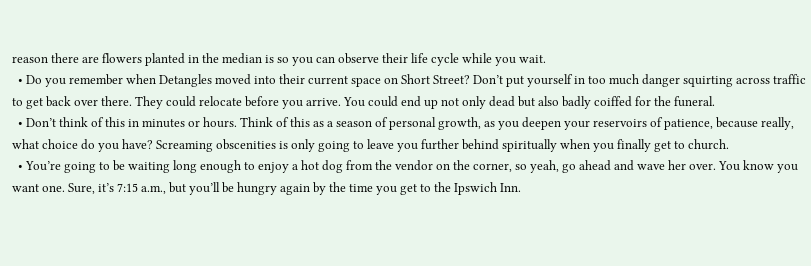reason there are flowers planted in the median is so you can observe their life cycle while you wait.
  • Do you remember when Detangles moved into their current space on Short Street? Don’t put yourself in too much danger squirting across traffic to get back over there. They could relocate before you arrive. You could end up not only dead but also badly coiffed for the funeral.
  • Don’t think of this in minutes or hours. Think of this as a season of personal growth, as you deepen your reservoirs of patience, because really, what choice do you have? Screaming obscenities is only going to leave you further behind spiritually when you finally get to church.
  • You’re going to be waiting long enough to enjoy a hot dog from the vendor on the corner, so yeah, go ahead and wave her over. You know you want one. Sure, it’s 7:15 a.m., but you’ll be hungry again by the time you get to the Ipswich Inn.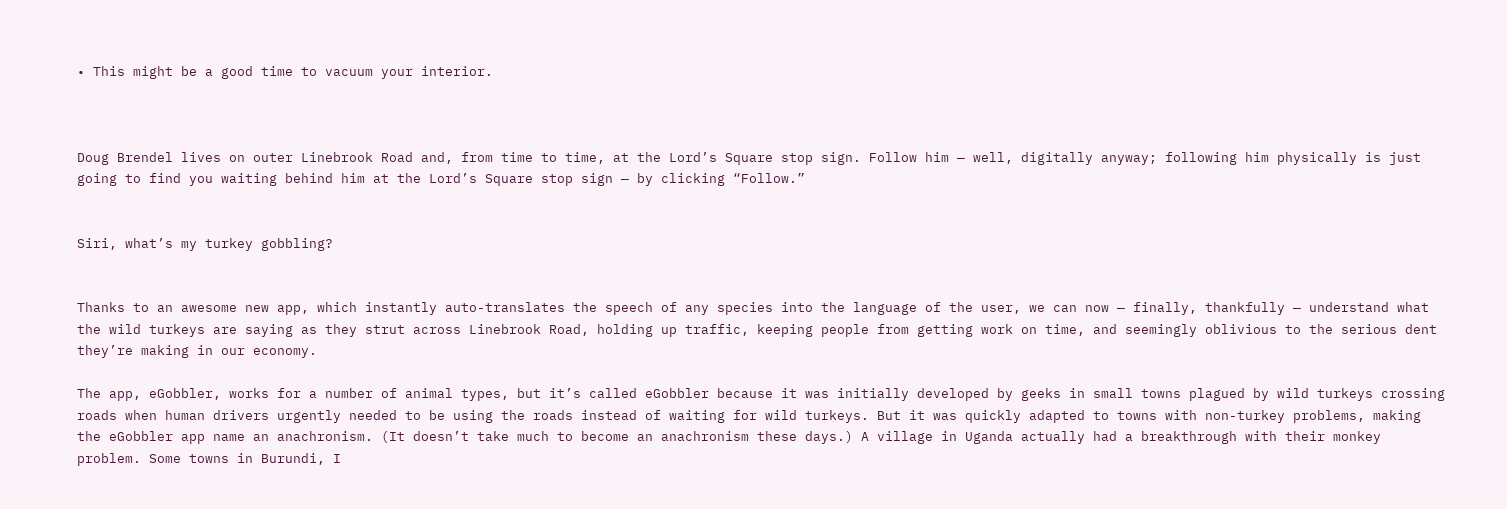• This might be a good time to vacuum your interior.



Doug Brendel lives on outer Linebrook Road and, from time to time, at the Lord’s Square stop sign. Follow him — well, digitally anyway; following him physically is just going to find you waiting behind him at the Lord’s Square stop sign — by clicking “Follow.”


Siri, what’s my turkey gobbling?


Thanks to an awesome new app, which instantly auto-translates the speech of any species into the language of the user, we can now — finally, thankfully — understand what the wild turkeys are saying as they strut across Linebrook Road, holding up traffic, keeping people from getting work on time, and seemingly oblivious to the serious dent they’re making in our economy.

The app, eGobbler, works for a number of animal types, but it’s called eGobbler because it was initially developed by geeks in small towns plagued by wild turkeys crossing roads when human drivers urgently needed to be using the roads instead of waiting for wild turkeys. But it was quickly adapted to towns with non-turkey problems, making the eGobbler app name an anachronism. (It doesn’t take much to become an anachronism these days.) A village in Uganda actually had a breakthrough with their monkey problem. Some towns in Burundi, I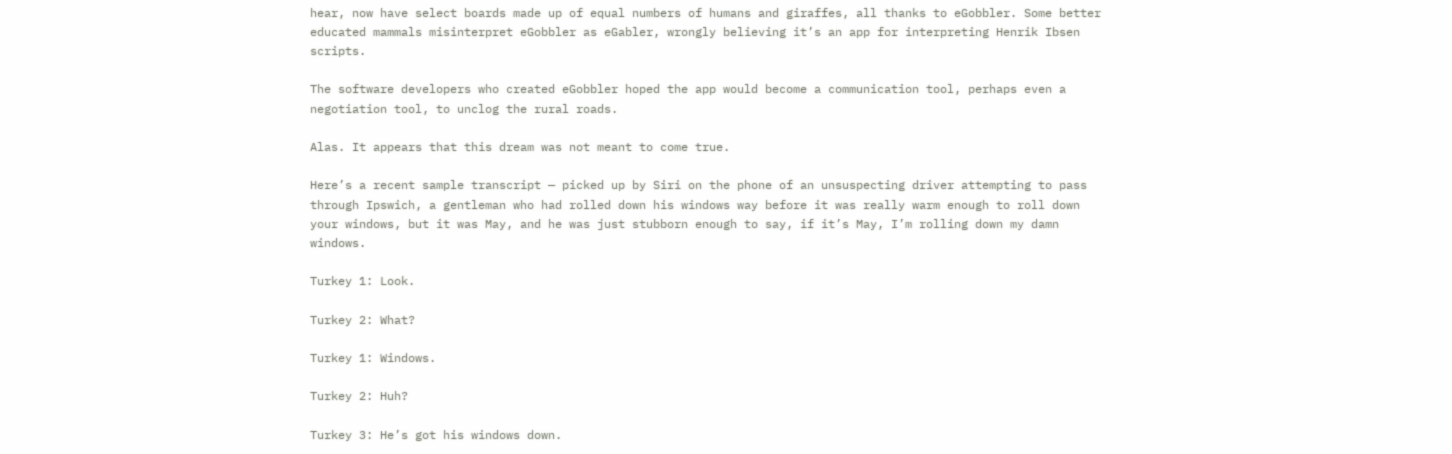hear, now have select boards made up of equal numbers of humans and giraffes, all thanks to eGobbler. Some better educated mammals misinterpret eGobbler as eGabler, wrongly believing it’s an app for interpreting Henrik Ibsen scripts.

The software developers who created eGobbler hoped the app would become a communication tool, perhaps even a negotiation tool, to unclog the rural roads.

Alas. It appears that this dream was not meant to come true.

Here’s a recent sample transcript — picked up by Siri on the phone of an unsuspecting driver attempting to pass through Ipswich, a gentleman who had rolled down his windows way before it was really warm enough to roll down your windows, but it was May, and he was just stubborn enough to say, if it’s May, I’m rolling down my damn windows.

Turkey 1: Look.

Turkey 2: What?

Turkey 1: Windows.

Turkey 2: Huh?

Turkey 3: He’s got his windows down.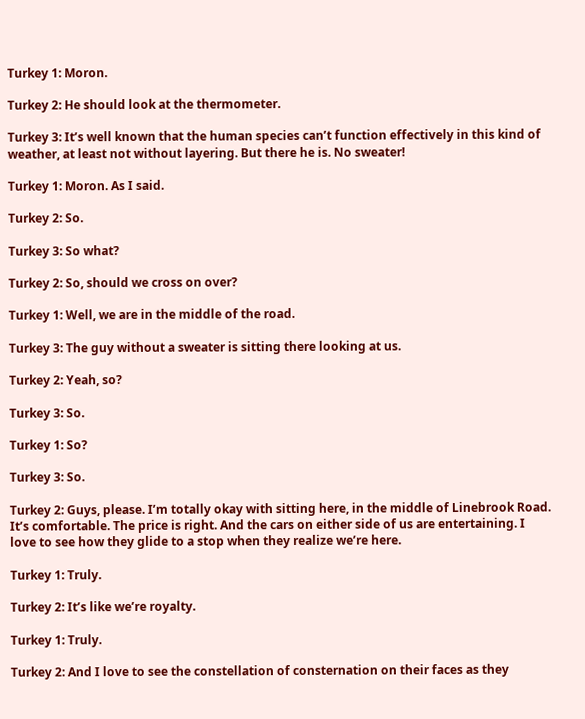Turkey 1: Moron.

Turkey 2: He should look at the thermometer.

Turkey 3: It’s well known that the human species can’t function effectively in this kind of weather, at least not without layering. But there he is. No sweater!

Turkey 1: Moron. As I said.

Turkey 2: So.

Turkey 3: So what?

Turkey 2: So, should we cross on over?

Turkey 1: Well, we are in the middle of the road.

Turkey 3: The guy without a sweater is sitting there looking at us.

Turkey 2: Yeah, so?

Turkey 3: So.

Turkey 1: So?

Turkey 3: So.

Turkey 2: Guys, please. I’m totally okay with sitting here, in the middle of Linebrook Road. It’s comfortable. The price is right. And the cars on either side of us are entertaining. I love to see how they glide to a stop when they realize we’re here.

Turkey 1: Truly.

Turkey 2: It’s like we’re royalty.

Turkey 1: Truly.

Turkey 2: And I love to see the constellation of consternation on their faces as they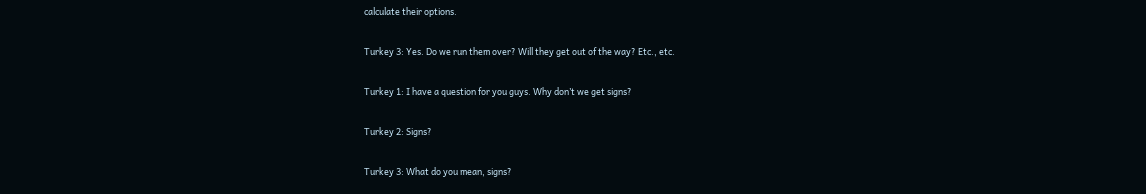calculate their options.

Turkey 3: Yes. Do we run them over? Will they get out of the way? Etc., etc.

Turkey 1: I have a question for you guys. Why don’t we get signs?

Turkey 2: Signs?

Turkey 3: What do you mean, signs?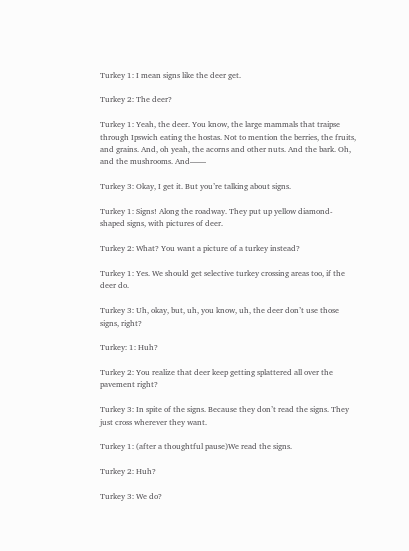Turkey 1: I mean signs like the deer get.

Turkey 2: The deer?

Turkey 1: Yeah, the deer. You know, the large mammals that traipse through Ipswich eating the hostas. Not to mention the berries, the fruits, and grains. And, oh yeah, the acorns and other nuts. And the bark. Oh, and the mushrooms. And——

Turkey 3: Okay, I get it. But you’re talking about signs.

Turkey 1: Signs! Along the roadway. They put up yellow diamond-shaped signs, with pictures of deer.

Turkey 2: What? You want a picture of a turkey instead?

Turkey 1: Yes. We should get selective turkey crossing areas too, if the deer do.

Turkey 3: Uh, okay, but, uh, you know, uh, the deer don’t use those signs, right?

Turkey: 1: Huh?

Turkey 2: You realize that deer keep getting splattered all over the pavement right?

Turkey 3: In spite of the signs. Because they don’t read the signs. They just cross wherever they want.

Turkey 1: (after a thoughtful pause)We read the signs.

Turkey 2: Huh?

Turkey 3: We do?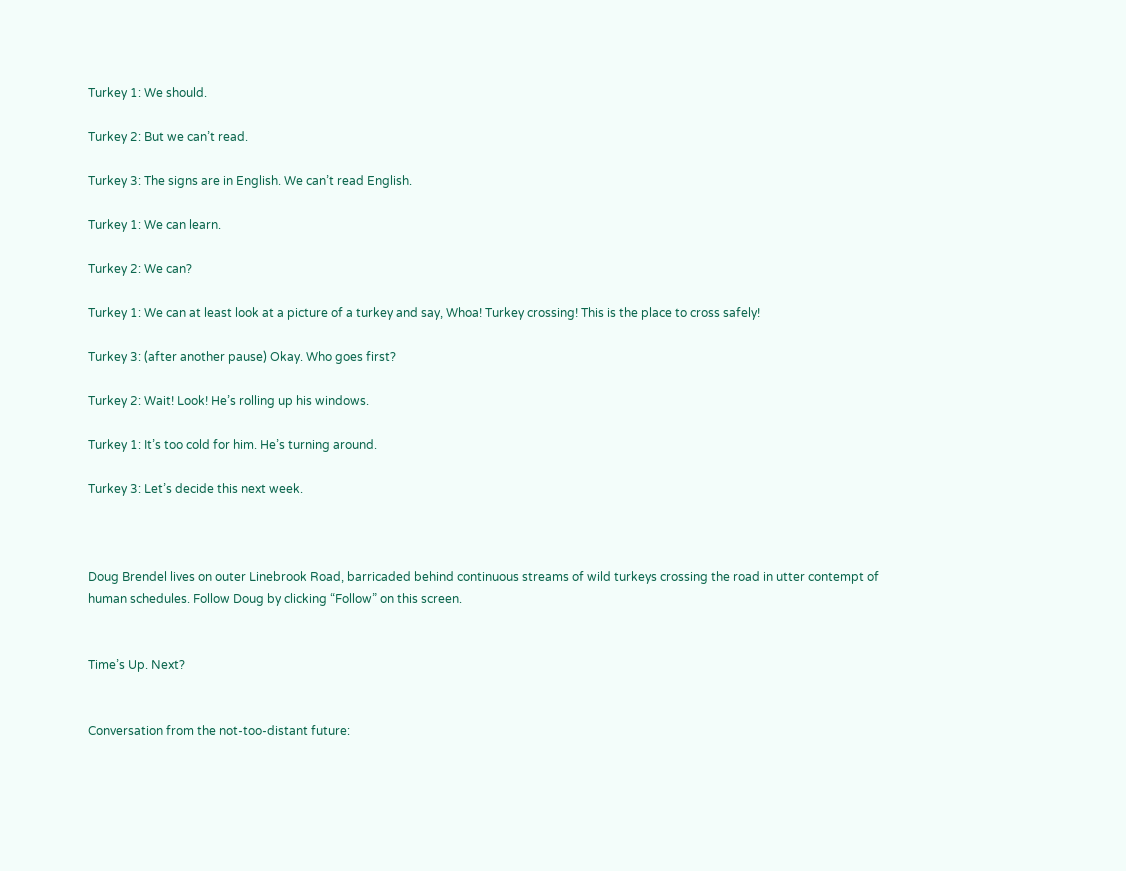Turkey 1: We should.

Turkey 2: But we can’t read.

Turkey 3: The signs are in English. We can’t read English.

Turkey 1: We can learn.

Turkey 2: We can?

Turkey 1: We can at least look at a picture of a turkey and say, Whoa! Turkey crossing! This is the place to cross safely!

Turkey 3: (after another pause) Okay. Who goes first?

Turkey 2: Wait! Look! He’s rolling up his windows.

Turkey 1: It’s too cold for him. He’s turning around.

Turkey 3: Let’s decide this next week.



Doug Brendel lives on outer Linebrook Road, barricaded behind continuous streams of wild turkeys crossing the road in utter contempt of human schedules. Follow Doug by clicking “Follow” on this screen.


Time’s Up. Next?


Conversation from the not-too-distant future: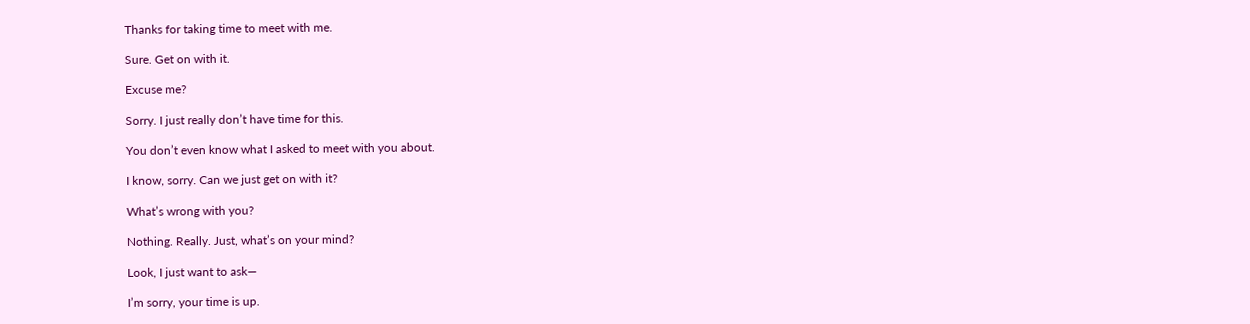Thanks for taking time to meet with me.

Sure. Get on with it.

Excuse me?

Sorry. I just really don’t have time for this.

You don’t even know what I asked to meet with you about.

I know, sorry. Can we just get on with it?

What’s wrong with you?

Nothing. Really. Just, what’s on your mind?

Look, I just want to ask—

I’m sorry, your time is up.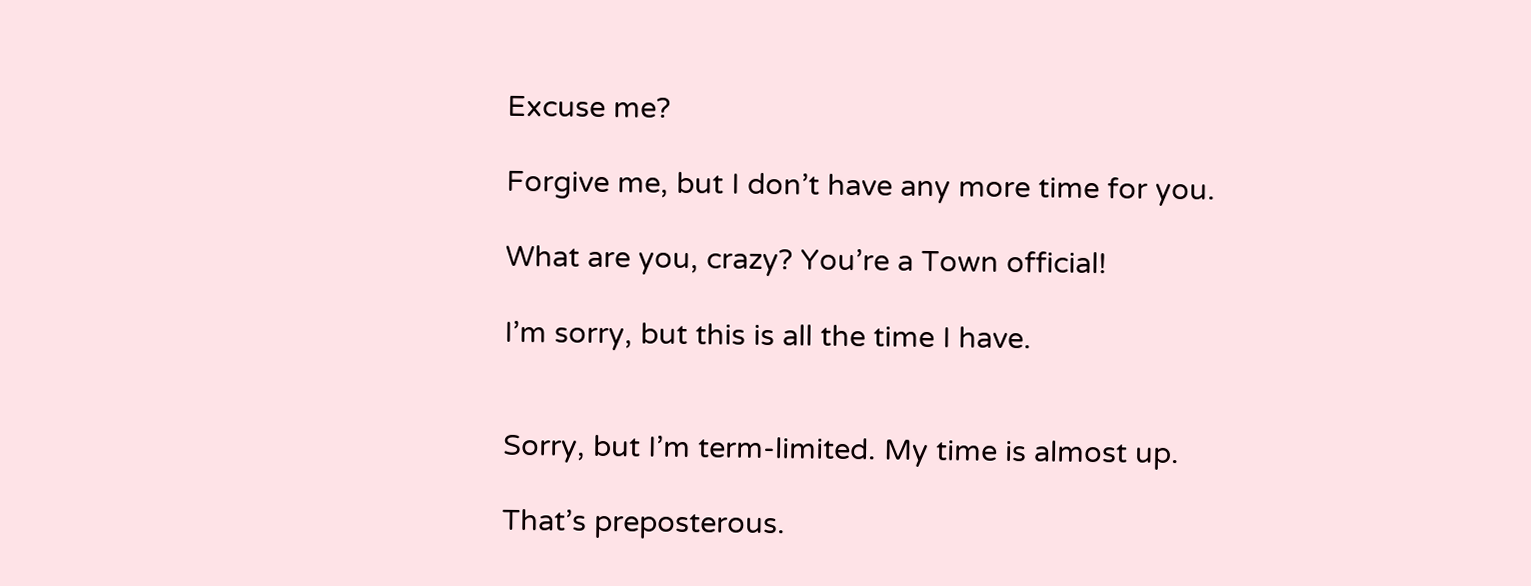Excuse me?

Forgive me, but I don’t have any more time for you.

What are you, crazy? You’re a Town official!

I’m sorry, but this is all the time I have.


Sorry, but I’m term-limited. My time is almost up.

That’s preposterous.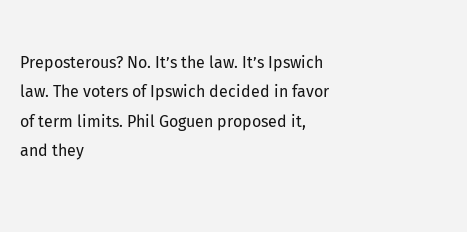Preposterous? No. It’s the law. It’s Ipswich law. The voters of Ipswich decided in favor of term limits. Phil Goguen proposed it, and they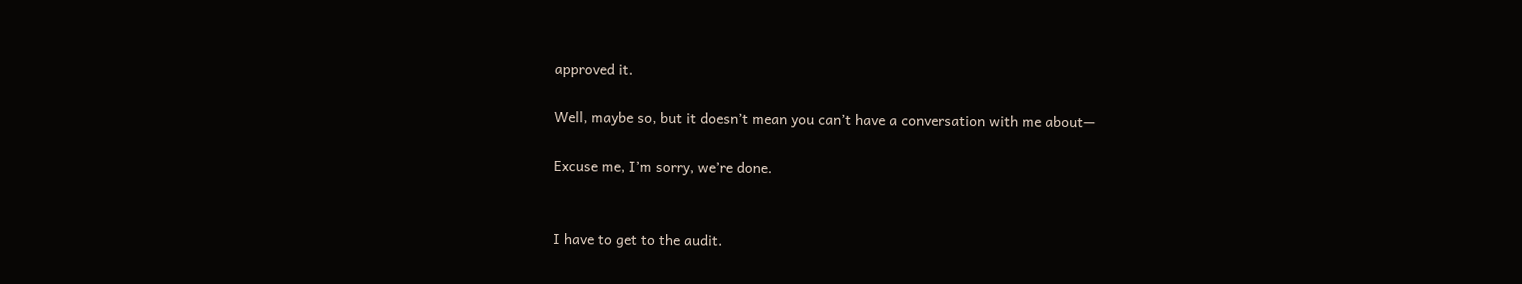approved it.

Well, maybe so, but it doesn’t mean you can’t have a conversation with me about—

Excuse me, I’m sorry, we’re done.


I have to get to the audit.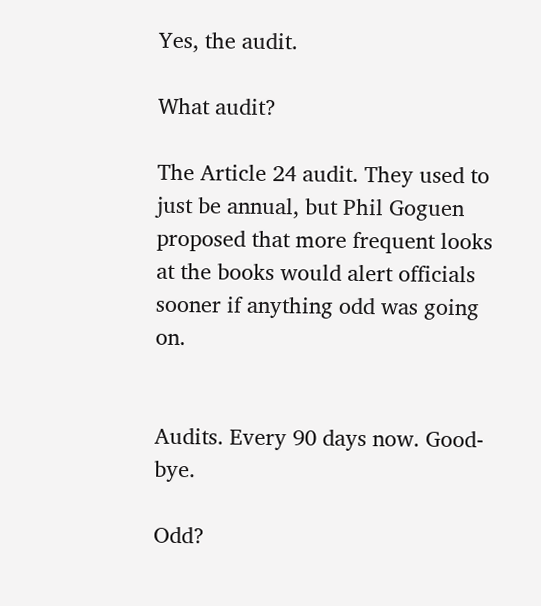Yes, the audit.

What audit?

The Article 24 audit. They used to just be annual, but Phil Goguen proposed that more frequent looks at the books would alert officials sooner if anything odd was going on.


Audits. Every 90 days now. Good-bye.

Odd?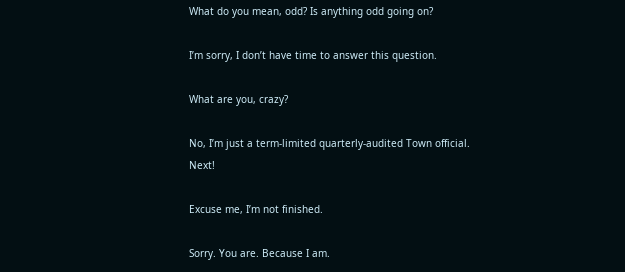What do you mean, odd? Is anything odd going on?

I’m sorry, I don’t have time to answer this question.

What are you, crazy?

No, I’m just a term-limited quarterly-audited Town official. Next!

Excuse me, I’m not finished.

Sorry. You are. Because I am.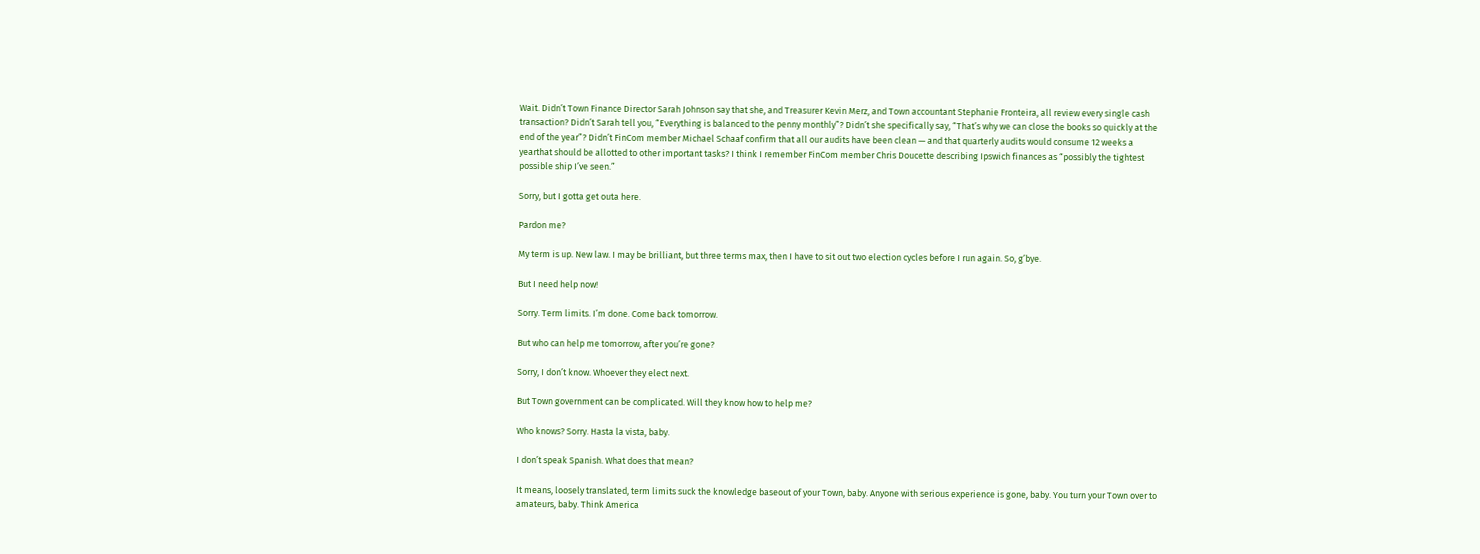Wait. Didn’t Town Finance Director Sarah Johnson say that she, and Treasurer Kevin Merz, and Town accountant Stephanie Fronteira, all review every single cash transaction? Didn’t Sarah tell you, “Everything is balanced to the penny monthly”? Didn’t she specifically say, “That’s why we can close the books so quickly at the end of the year”? Didn’t FinCom member Michael Schaaf confirm that all our audits have been clean — and that quarterly audits would consume 12 weeks a yearthat should be allotted to other important tasks? I think I remember FinCom member Chris Doucette describing Ipswich finances as “possibly the tightest possible ship I’ve seen.”

Sorry, but I gotta get outa here.

Pardon me?

My term is up. New law. I may be brilliant, but three terms max, then I have to sit out two election cycles before I run again. So, g’bye.

But I need help now!

Sorry. Term limits. I’m done. Come back tomorrow.

But who can help me tomorrow, after you’re gone?

Sorry, I don’t know. Whoever they elect next.

But Town government can be complicated. Will they know how to help me?

Who knows? Sorry. Hasta la vista, baby.

I don’t speak Spanish. What does that mean?

It means, loosely translated, term limits suck the knowledge baseout of your Town, baby. Anyone with serious experience is gone, baby. You turn your Town over to amateurs, baby. Think America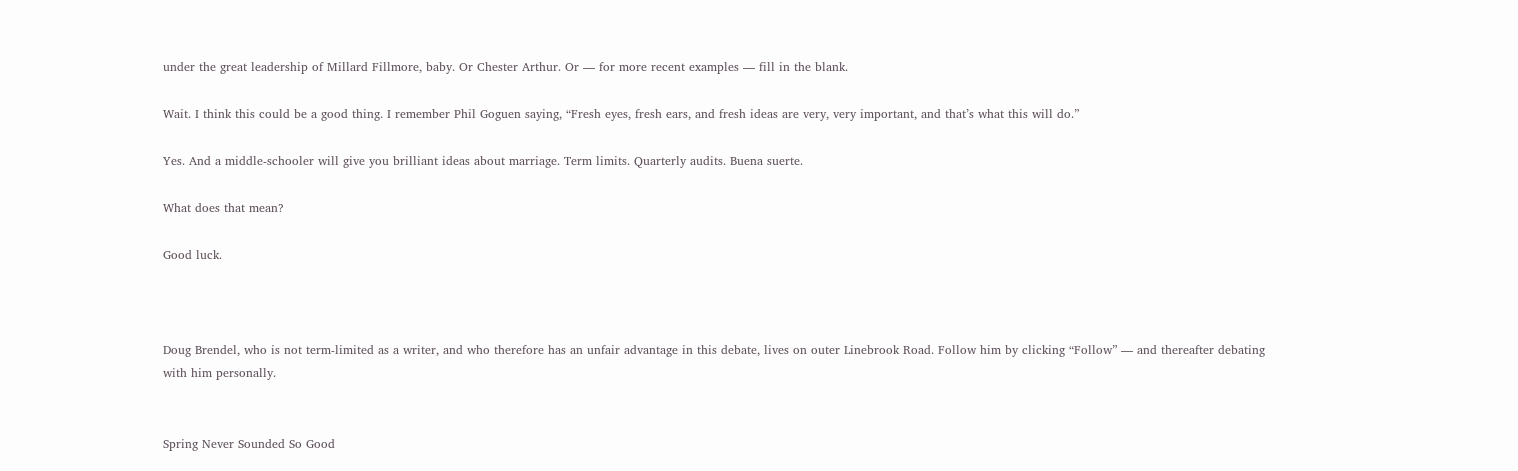under the great leadership of Millard Fillmore, baby. Or Chester Arthur. Or — for more recent examples — fill in the blank.

Wait. I think this could be a good thing. I remember Phil Goguen saying, “Fresh eyes, fresh ears, and fresh ideas are very, very important, and that’s what this will do.”

Yes. And a middle-schooler will give you brilliant ideas about marriage. Term limits. Quarterly audits. Buena suerte.

What does that mean?

Good luck.



Doug Brendel, who is not term-limited as a writer, and who therefore has an unfair advantage in this debate, lives on outer Linebrook Road. Follow him by clicking “Follow” — and thereafter debating with him personally.


Spring Never Sounded So Good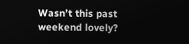Wasn’t this past weekend lovely?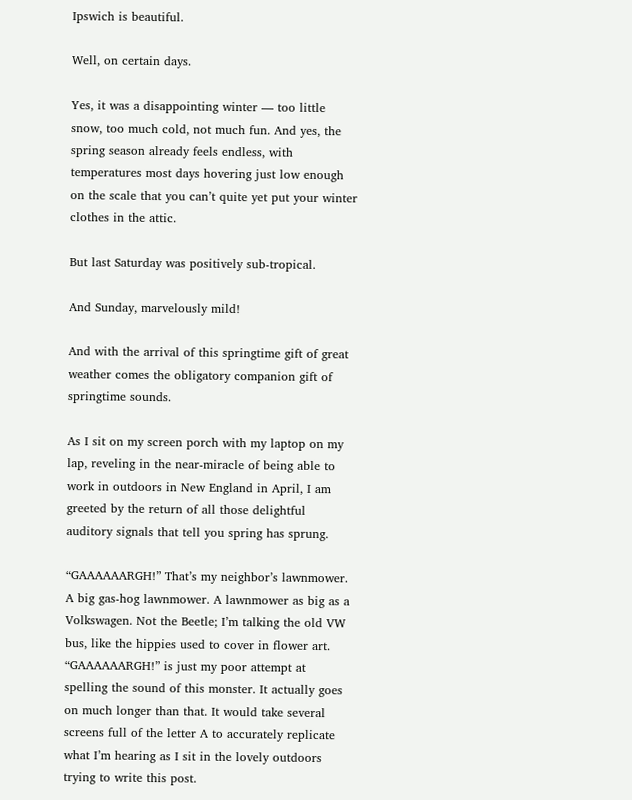Ipswich is beautiful.

Well, on certain days.

Yes, it was a disappointing winter — too little snow, too much cold, not much fun. And yes, the spring season already feels endless, with temperatures most days hovering just low enough on the scale that you can’t quite yet put your winter clothes in the attic.

But last Saturday was positively sub-tropical.

And Sunday, marvelously mild!

And with the arrival of this springtime gift of great weather comes the obligatory companion gift of springtime sounds.

As I sit on my screen porch with my laptop on my lap, reveling in the near-miracle of being able to work in outdoors in New England in April, I am greeted by the return of all those delightful auditory signals that tell you spring has sprung.

“GAAAAAARGH!” That’s my neighbor’s lawnmower. A big gas-hog lawnmower. A lawnmower as big as a Volkswagen. Not the Beetle; I’m talking the old VW bus, like the hippies used to cover in flower art. “GAAAAAARGH!” is just my poor attempt at spelling the sound of this monster. It actually goes on much longer than that. It would take several screens full of the letter A to accurately replicate what I’m hearing as I sit in the lovely outdoors trying to write this post.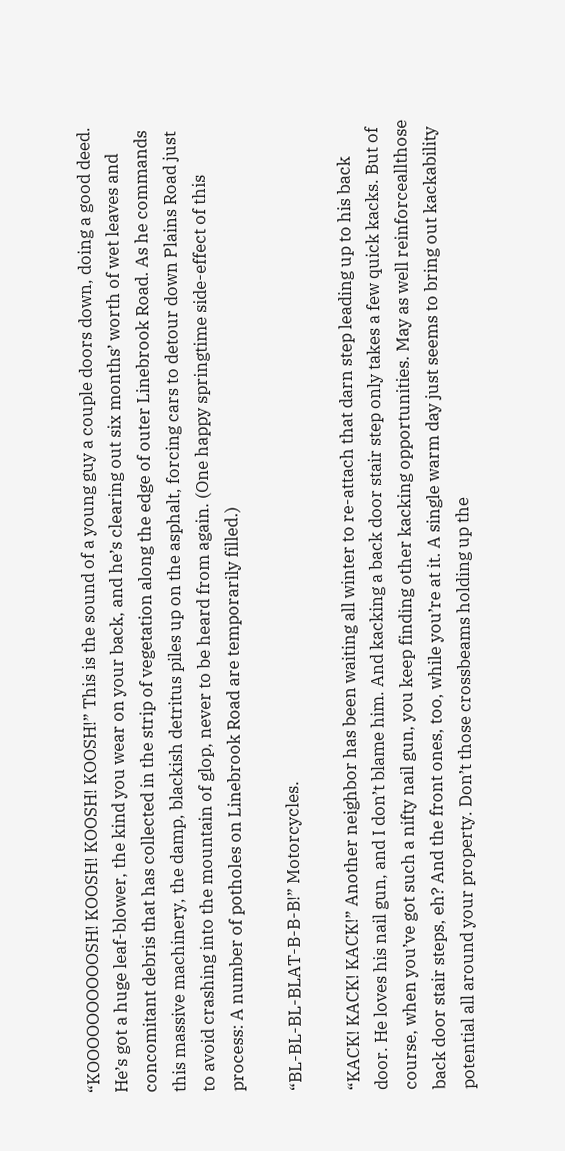“KOOOOOOOOOOSH! KOOSH! KOOSH! KOOSH!” This is the sound of a young guy a couple doors down, doing a good deed. He’s got a huge leaf-blower, the kind you wear on your back, and he’s clearing out six months’ worth of wet leaves and concomitant debris that has collected in the strip of vegetation along the edge of outer Linebrook Road. As he commands this massive machinery, the damp, blackish detritus piles up on the asphalt, forcing cars to detour down Plains Road just to avoid crashing into the mountain of glop, never to be heard from again. (One happy springtime side-effect of this process: A number of potholes on Linebrook Road are temporarily filled.)

“BL-BL-BL-BLAT-B-B-B!” Motorcycles.

“KACK! KACK! KACK!” Another neighbor has been waiting all winter to re-attach that darn step leading up to his back door. He loves his nail gun, and I don’t blame him. And kacking a back door stair step only takes a few quick kacks. But of course, when you’ve got such a nifty nail gun, you keep finding other kacking opportunities. May as well reinforceallthose back door stair steps, eh? And the front ones, too, while you’re at it. A single warm day just seems to bring out kackability potential all around your property. Don’t those crossbeams holding up the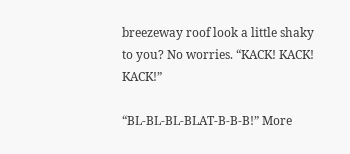breezeway roof look a little shaky to you? No worries. “KACK! KACK! KACK!”

“BL-BL-BL-BLAT-B-B-B!” More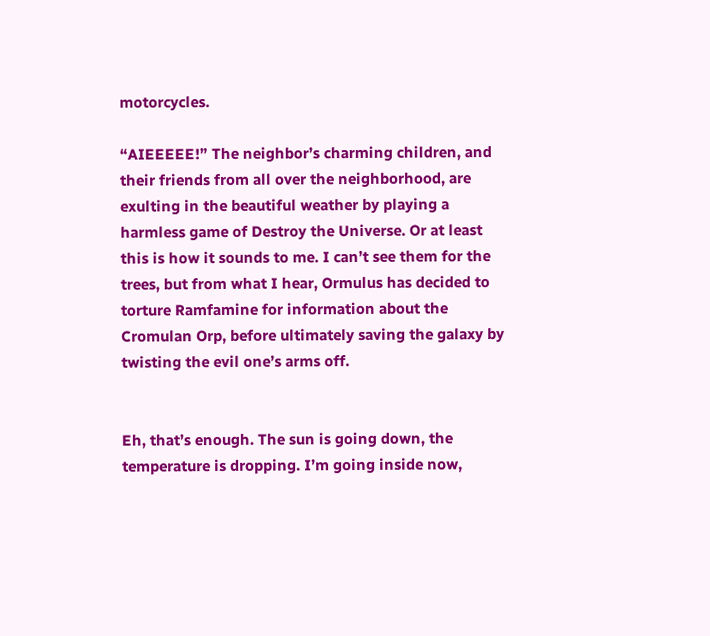motorcycles.

“AIEEEEE!” The neighbor’s charming children, and their friends from all over the neighborhood, are exulting in the beautiful weather by playing a harmless game of Destroy the Universe. Or at least this is how it sounds to me. I can’t see them for the trees, but from what I hear, Ormulus has decided to torture Ramfamine for information about the Cromulan Orp, before ultimately saving the galaxy by twisting the evil one’s arms off.


Eh, that’s enough. The sun is going down, the temperature is dropping. I’m going inside now,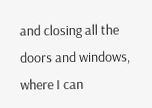and closing all the doors and windows, where I can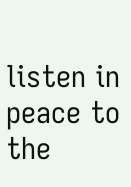listen in peace to the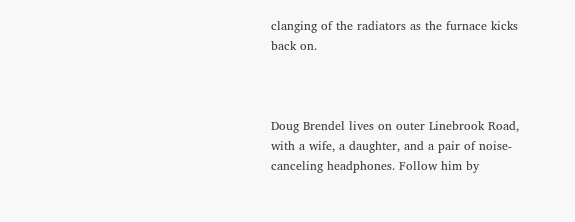clanging of the radiators as the furnace kicks back on.



Doug Brendel lives on outer Linebrook Road, with a wife, a daughter, and a pair of noise-canceling headphones. Follow him by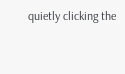quietly clicking the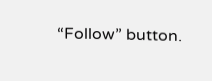“Follow” button.